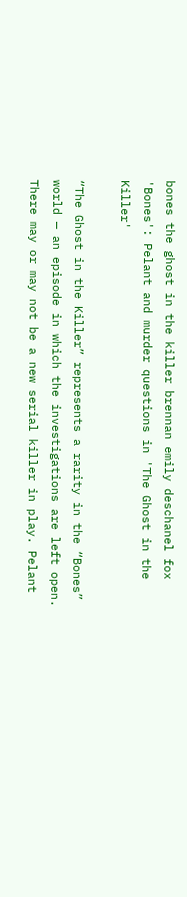bones the ghost in the killer brennan emily deschanel fox 'Bones': Pelant and murder questions in 'The Ghost in the Killer'

“The Ghost in the Killer” represents a rarity in the “Bones” world — an episode in which the investigations are left open. There may or may not be a new serial killer in play. Pelant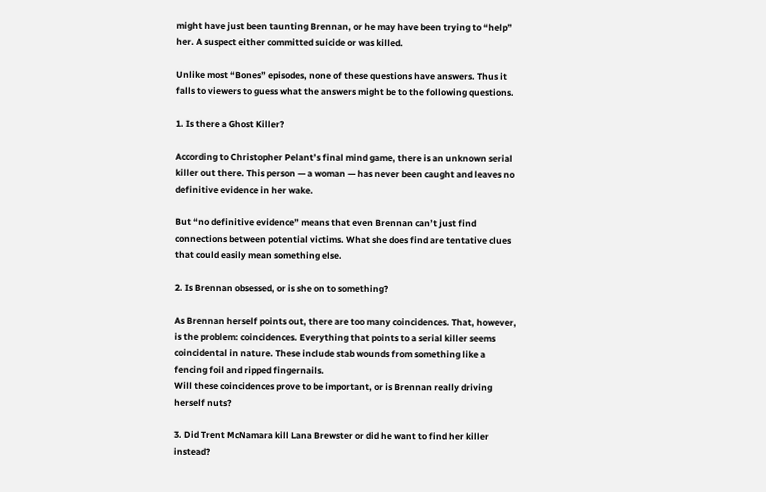might have just been taunting Brennan, or he may have been trying to “help” her. A suspect either committed suicide or was killed.

Unlike most “Bones” episodes, none of these questions have answers. Thus it falls to viewers to guess what the answers might be to the following questions.

1. Is there a Ghost Killer?

According to Christopher Pelant’s final mind game, there is an unknown serial killer out there. This person — a woman — has never been caught and leaves no definitive evidence in her wake.

But “no definitive evidence” means that even Brennan can’t just find connections between potential victims. What she does find are tentative clues that could easily mean something else.

2. Is Brennan obsessed, or is she on to something?

As Brennan herself points out, there are too many coincidences. That, however, is the problem: coincidences. Everything that points to a serial killer seems coincidental in nature. These include stab wounds from something like a fencing foil and ripped fingernails.
Will these coincidences prove to be important, or is Brennan really driving herself nuts?

3. Did Trent McNamara kill Lana Brewster or did he want to find her killer instead?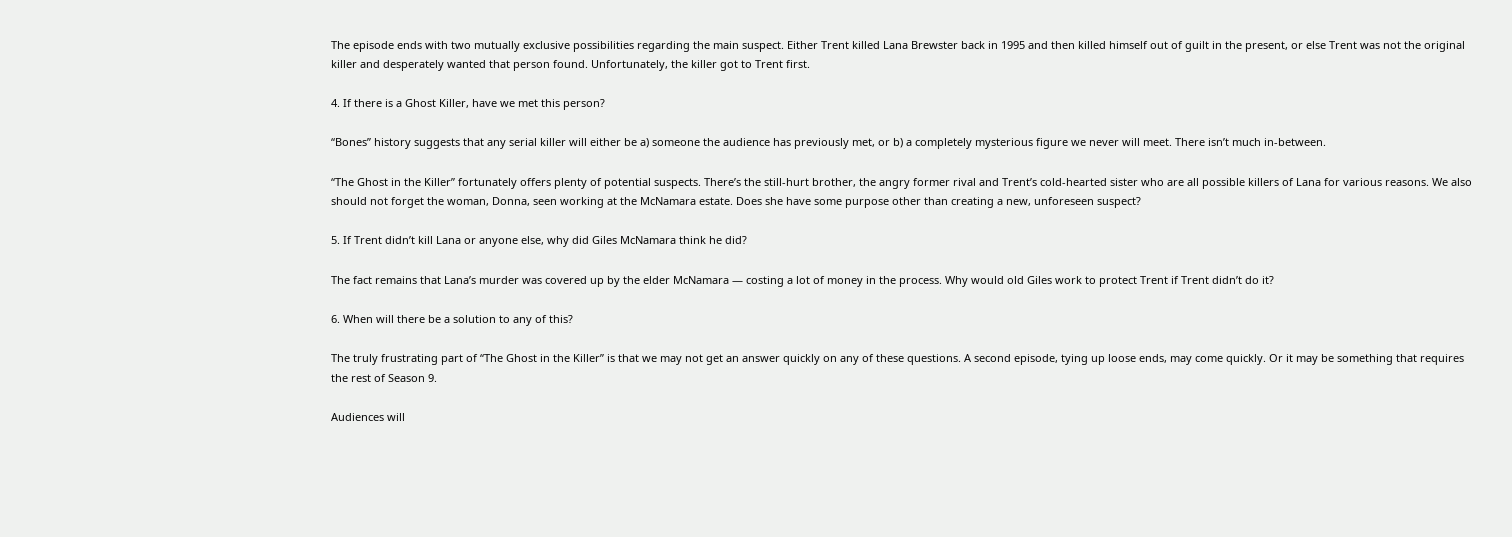The episode ends with two mutually exclusive possibilities regarding the main suspect. Either Trent killed Lana Brewster back in 1995 and then killed himself out of guilt in the present, or else Trent was not the original killer and desperately wanted that person found. Unfortunately, the killer got to Trent first.

4. If there is a Ghost Killer, have we met this person?

“Bones” history suggests that any serial killer will either be a) someone the audience has previously met, or b) a completely mysterious figure we never will meet. There isn’t much in-between.

“The Ghost in the Killer” fortunately offers plenty of potential suspects. There’s the still-hurt brother, the angry former rival and Trent’s cold-hearted sister who are all possible killers of Lana for various reasons. We also should not forget the woman, Donna, seen working at the McNamara estate. Does she have some purpose other than creating a new, unforeseen suspect?

5. If Trent didn’t kill Lana or anyone else, why did Giles McNamara think he did?

The fact remains that Lana’s murder was covered up by the elder McNamara — costing a lot of money in the process. Why would old Giles work to protect Trent if Trent didn’t do it?

6. When will there be a solution to any of this?

The truly frustrating part of “The Ghost in the Killer” is that we may not get an answer quickly on any of these questions. A second episode, tying up loose ends, may come quickly. Or it may be something that requires the rest of Season 9.

Audiences will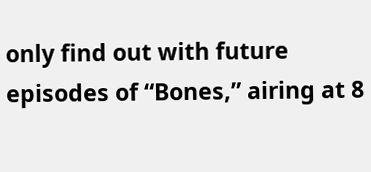only find out with future episodes of “Bones,” airing at 8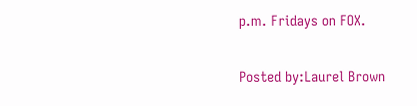p.m. Fridays on FOX.

Posted by:Laurel Brown